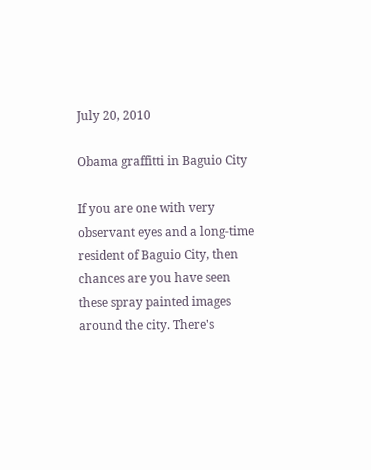July 20, 2010

Obama graffitti in Baguio City

If you are one with very observant eyes and a long-time resident of Baguio City, then chances are you have seen these spray painted images around the city. There's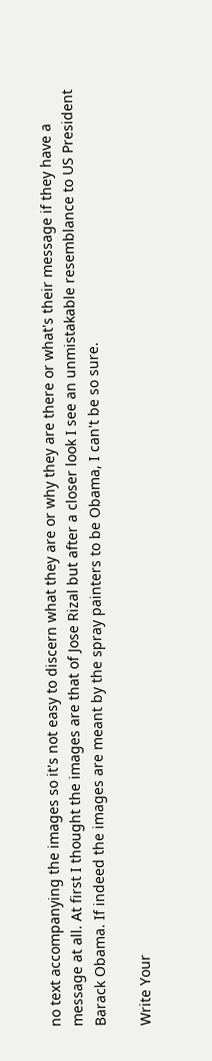no text accompanying the images so it's not easy to discern what they are or why they are there or what's their message if they have a message at all. At first I thought the images are that of Jose Rizal but after a closer look I see an unmistakable resemblance to US President Barack Obama. If indeed the images are meant by the spray painters to be Obama, I can't be so sure.

Write Your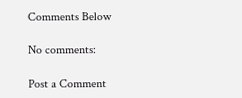Comments Below

No comments:

Post a Comment